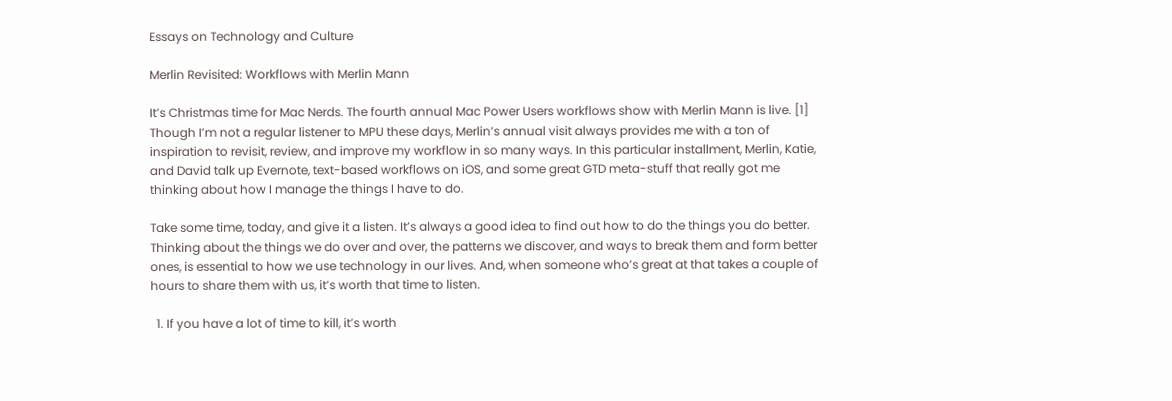Essays on Technology and Culture

Merlin Revisited: Workflows with Merlin Mann

It’s Christmas time for Mac Nerds. The fourth annual Mac Power Users workflows show with Merlin Mann is live. [1] Though I’m not a regular listener to MPU these days, Merlin’s annual visit always provides me with a ton of inspiration to revisit, review, and improve my workflow in so many ways. In this particular installment, Merlin, Katie, and David talk up Evernote, text-based workflows on iOS, and some great GTD meta-stuff that really got me thinking about how I manage the things I have to do.

Take some time, today, and give it a listen. It’s always a good idea to find out how to do the things you do better. Thinking about the things we do over and over, the patterns we discover, and ways to break them and form better ones, is essential to how we use technology in our lives. And, when someone who’s great at that takes a couple of hours to share them with us, it’s worth that time to listen.

  1. If you have a lot of time to kill, it’s worth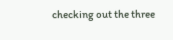checking out the three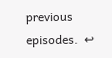previous episodes.  ↩